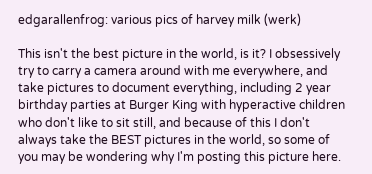edgarallenfrog: various pics of harvey milk (werk)

This isn't the best picture in the world, is it? I obsessively try to carry a camera around with me everywhere, and take pictures to document everything, including 2 year birthday parties at Burger King with hyperactive children who don't like to sit still, and because of this I don't always take the BEST pictures in the world, so some of you may be wondering why I'm posting this picture here.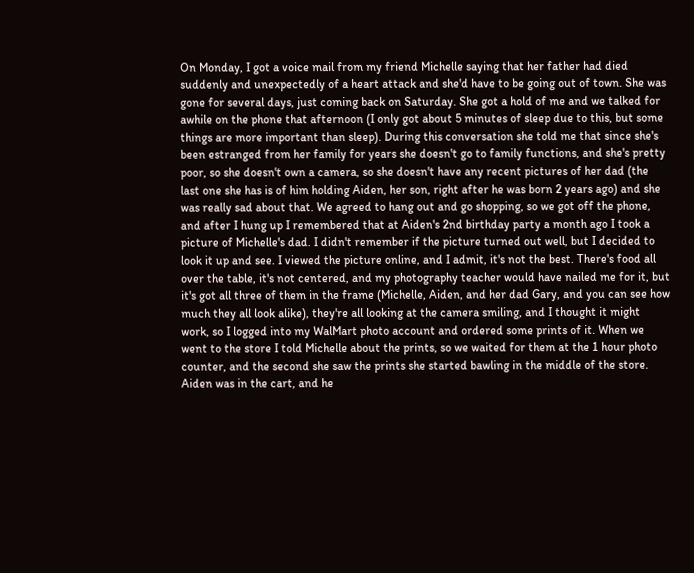On Monday, I got a voice mail from my friend Michelle saying that her father had died suddenly and unexpectedly of a heart attack and she'd have to be going out of town. She was gone for several days, just coming back on Saturday. She got a hold of me and we talked for awhile on the phone that afternoon (I only got about 5 minutes of sleep due to this, but some things are more important than sleep). During this conversation she told me that since she's been estranged from her family for years she doesn't go to family functions, and she's pretty poor, so she doesn't own a camera, so she doesn't have any recent pictures of her dad (the last one she has is of him holding Aiden, her son, right after he was born 2 years ago) and she was really sad about that. We agreed to hang out and go shopping, so we got off the phone, and after I hung up I remembered that at Aiden's 2nd birthday party a month ago I took a picture of Michelle's dad. I didn't remember if the picture turned out well, but I decided to look it up and see. I viewed the picture online, and I admit, it's not the best. There's food all over the table, it's not centered, and my photography teacher would have nailed me for it, but it's got all three of them in the frame (Michelle, Aiden, and her dad Gary, and you can see how much they all look alike), they're all looking at the camera smiling, and I thought it might work, so I logged into my WalMart photo account and ordered some prints of it. When we went to the store I told Michelle about the prints, so we waited for them at the 1 hour photo counter, and the second she saw the prints she started bawling in the middle of the store. Aiden was in the cart, and he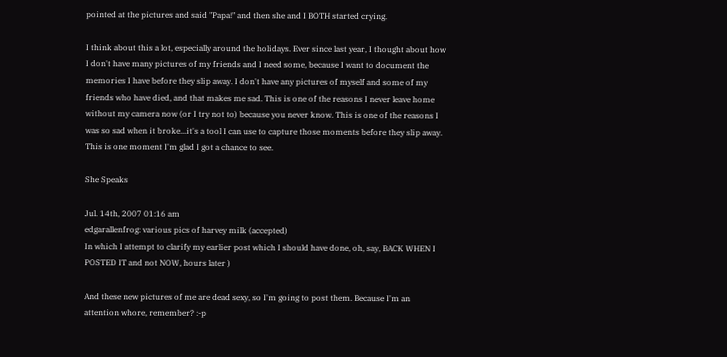pointed at the pictures and said "Papa!" and then she and I BOTH started crying.

I think about this a lot, especially around the holidays. Ever since last year, I thought about how I don't have many pictures of my friends and I need some, because I want to document the memories I have before they slip away. I don't have any pictures of myself and some of my friends who have died, and that makes me sad. This is one of the reasons I never leave home without my camera now (or I try not to) because you never know. This is one of the reasons I was so sad when it broke...it's a tool I can use to capture those moments before they slip away. This is one moment I'm glad I got a chance to see.

She Speaks

Jul. 14th, 2007 01:16 am
edgarallenfrog: various pics of harvey milk (accepted)
In which I attempt to clarify my earlier post which I should have done, oh, say, BACK WHEN I POSTED IT and not NOW, hours later )

And these new pictures of me are dead sexy, so I'm going to post them. Because I'm an attention whore, remember? :-p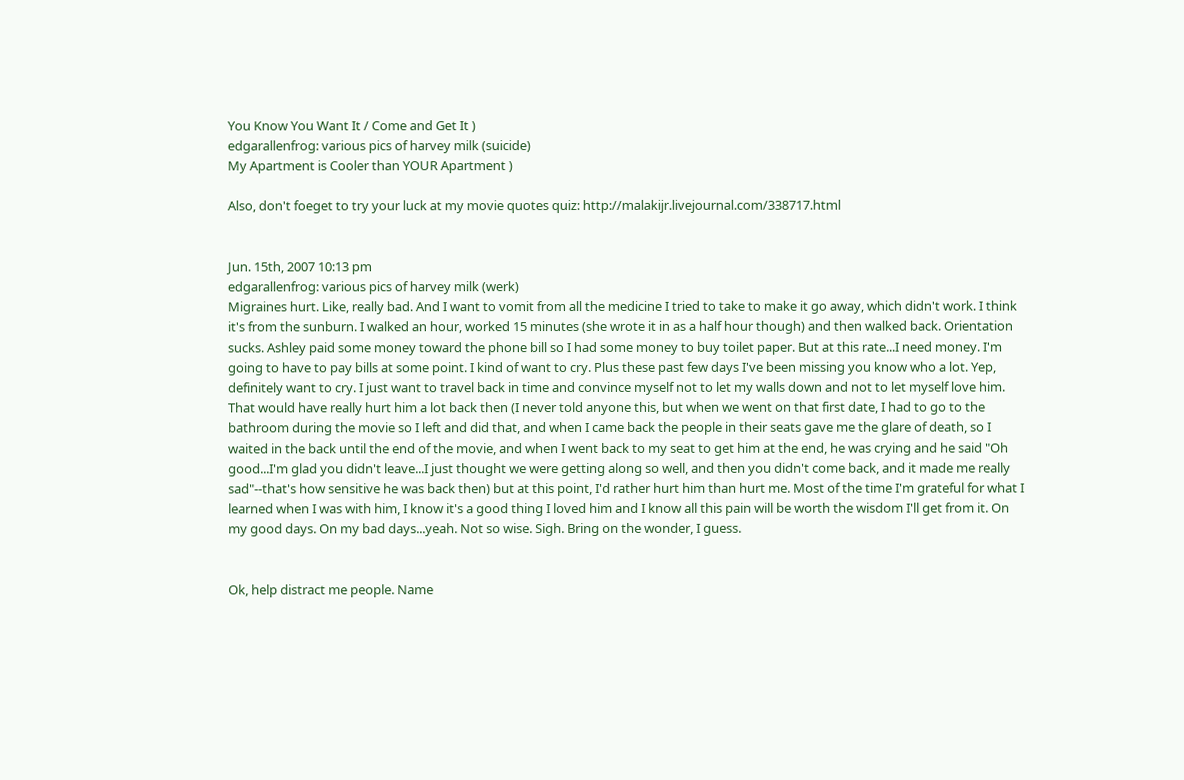You Know You Want It / Come and Get It )
edgarallenfrog: various pics of harvey milk (suicide)
My Apartment is Cooler than YOUR Apartment )

Also, don't foeget to try your luck at my movie quotes quiz: http://malakijr.livejournal.com/338717.html


Jun. 15th, 2007 10:13 pm
edgarallenfrog: various pics of harvey milk (werk)
Migraines hurt. Like, really bad. And I want to vomit from all the medicine I tried to take to make it go away, which didn't work. I think it's from the sunburn. I walked an hour, worked 15 minutes (she wrote it in as a half hour though) and then walked back. Orientation sucks. Ashley paid some money toward the phone bill so I had some money to buy toilet paper. But at this rate...I need money. I'm going to have to pay bills at some point. I kind of want to cry. Plus these past few days I've been missing you know who a lot. Yep, definitely want to cry. I just want to travel back in time and convince myself not to let my walls down and not to let myself love him. That would have really hurt him a lot back then (I never told anyone this, but when we went on that first date, I had to go to the bathroom during the movie so I left and did that, and when I came back the people in their seats gave me the glare of death, so I waited in the back until the end of the movie, and when I went back to my seat to get him at the end, he was crying and he said "Oh good...I'm glad you didn't leave...I just thought we were getting along so well, and then you didn't come back, and it made me really sad"--that's how sensitive he was back then) but at this point, I'd rather hurt him than hurt me. Most of the time I'm grateful for what I learned when I was with him, I know it's a good thing I loved him and I know all this pain will be worth the wisdom I'll get from it. On my good days. On my bad days...yeah. Not so wise. Sigh. Bring on the wonder, I guess.


Ok, help distract me people. Name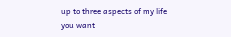up to three aspects of my life you want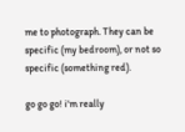me to photograph. They can be specific (my bedroom), or not so specific (something red).

go go go! i'm really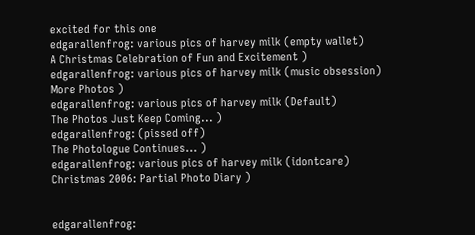excited for this one
edgarallenfrog: various pics of harvey milk (empty wallet)
A Christmas Celebration of Fun and Excitement )
edgarallenfrog: various pics of harvey milk (music obsession)
More Photos )
edgarallenfrog: various pics of harvey milk (Default)
The Photos Just Keep Coming... )
edgarallenfrog: (pissed off)
The Photologue Continues... )
edgarallenfrog: various pics of harvey milk (idontcare)
Christmas 2006: Partial Photo Diary )


edgarallenfrog: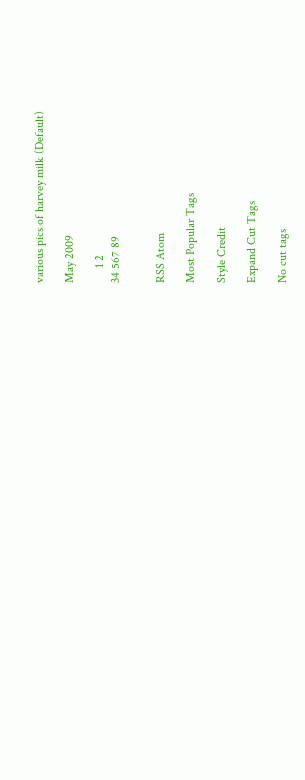various pics of harvey milk (Default)

May 2009

     1 2
34 567 89


RSS Atom

Most Popular Tags

Style Credit

Expand Cut Tags

No cut tags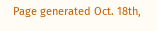Page generated Oct. 18th,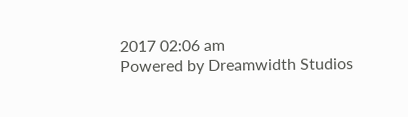2017 02:06 am
Powered by Dreamwidth Studios